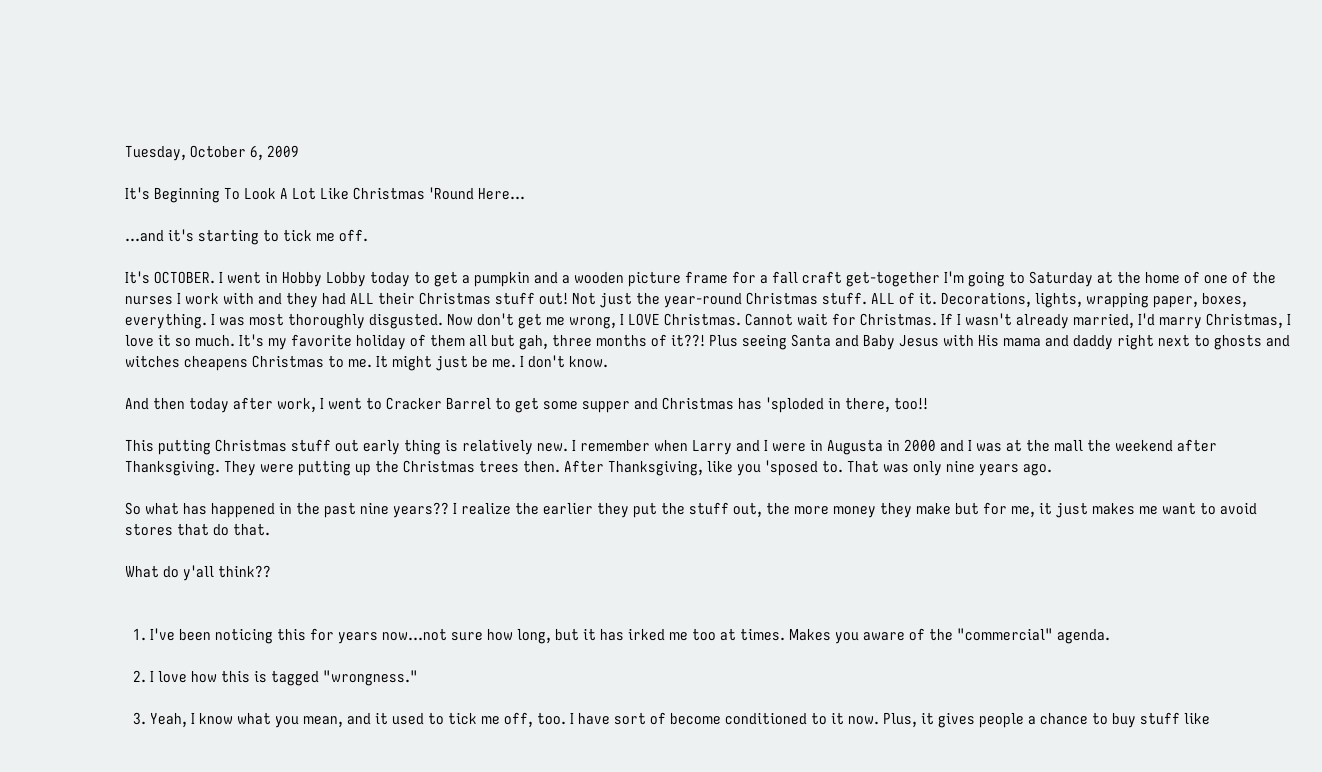Tuesday, October 6, 2009

It's Beginning To Look A Lot Like Christmas 'Round Here...

...and it's starting to tick me off.

It's OCTOBER. I went in Hobby Lobby today to get a pumpkin and a wooden picture frame for a fall craft get-together I'm going to Saturday at the home of one of the nurses I work with and they had ALL their Christmas stuff out! Not just the year-round Christmas stuff. ALL of it. Decorations, lights, wrapping paper, boxes, everything. I was most thoroughly disgusted. Now don't get me wrong, I LOVE Christmas. Cannot wait for Christmas. If I wasn't already married, I'd marry Christmas, I love it so much. It's my favorite holiday of them all but gah, three months of it??! Plus seeing Santa and Baby Jesus with His mama and daddy right next to ghosts and witches cheapens Christmas to me. It might just be me. I don't know.

And then today after work, I went to Cracker Barrel to get some supper and Christmas has 'sploded in there, too!!

This putting Christmas stuff out early thing is relatively new. I remember when Larry and I were in Augusta in 2000 and I was at the mall the weekend after Thanksgiving. They were putting up the Christmas trees then. After Thanksgiving, like you 'sposed to. That was only nine years ago.

So what has happened in the past nine years?? I realize the earlier they put the stuff out, the more money they make but for me, it just makes me want to avoid stores that do that.

What do y'all think??


  1. I've been noticing this for years now...not sure how long, but it has irked me too at times. Makes you aware of the "commercial" agenda.

  2. I love how this is tagged "wrongness."

  3. Yeah, I know what you mean, and it used to tick me off, too. I have sort of become conditioned to it now. Plus, it gives people a chance to buy stuff like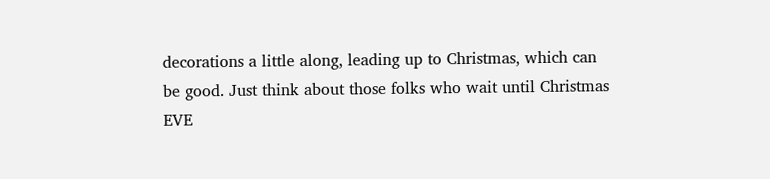decorations a little along, leading up to Christmas, which can be good. Just think about those folks who wait until Christmas EVE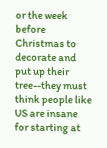or the week before Christmas to decorate and put up their tree--they must think people like US are insane for starting at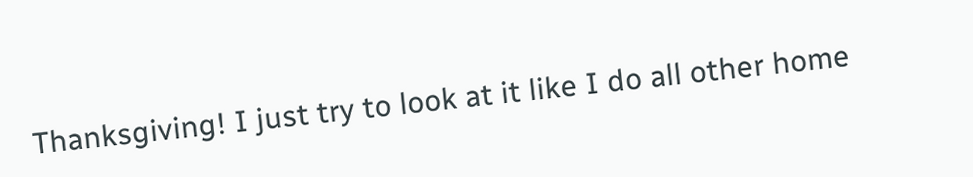Thanksgiving! I just try to look at it like I do all other home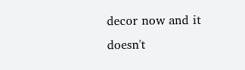decor now and it doesn't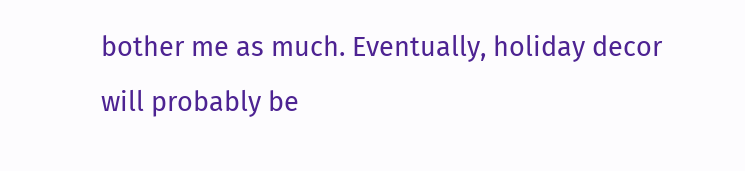bother me as much. Eventually, holiday decor will probably be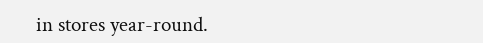in stores year-round.